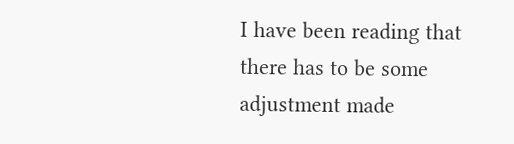I have been reading that there has to be some adjustment made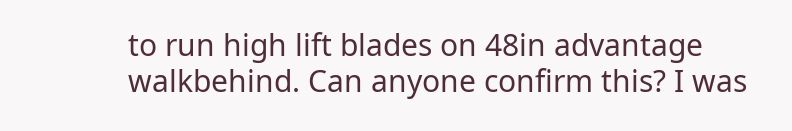to run high lift blades on 48in advantage walkbehind. Can anyone confirm this? I was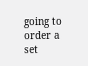going to order a set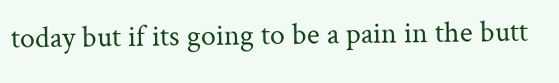today but if its going to be a pain in the butt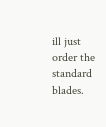ill just order the standard blades.